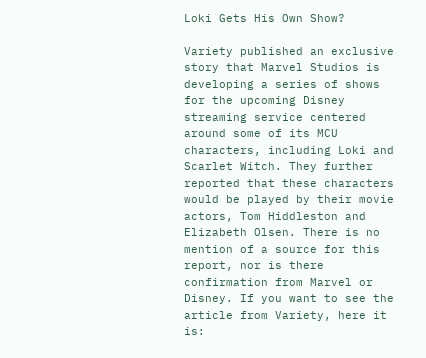Loki Gets His Own Show?

Variety published an exclusive story that Marvel Studios is developing a series of shows for the upcoming Disney streaming service centered around some of its MCU characters, including Loki and Scarlet Witch. They further reported that these characters would be played by their movie actors, Tom Hiddleston and Elizabeth Olsen. There is no mention of a source for this report, nor is there confirmation from Marvel or Disney. If you want to see the article from Variety, here it is: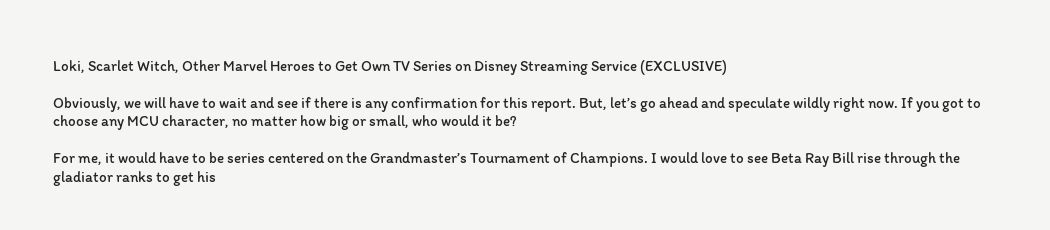Loki, Scarlet Witch, Other Marvel Heroes to Get Own TV Series on Disney Streaming Service (EXCLUSIVE)

Obviously, we will have to wait and see if there is any confirmation for this report. But, let’s go ahead and speculate wildly right now. If you got to choose any MCU character, no matter how big or small, who would it be?

For me, it would have to be series centered on the Grandmaster’s Tournament of Champions. I would love to see Beta Ray Bill rise through the gladiator ranks to get his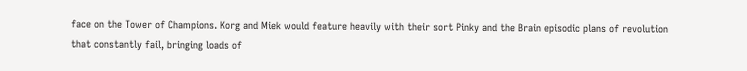face on the Tower of Champions. Korg and Miek would feature heavily with their sort Pinky and the Brain episodic plans of revolution that constantly fail, bringing loads of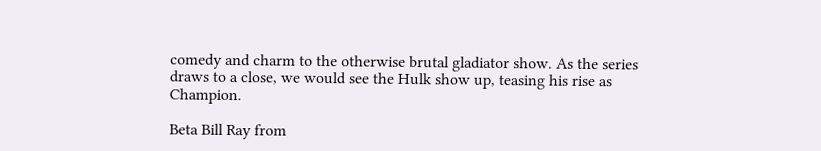comedy and charm to the otherwise brutal gladiator show. As the series draws to a close, we would see the Hulk show up, teasing his rise as Champion.

Beta Bill Ray from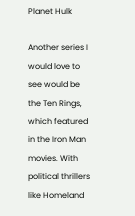Planet Hulk

Another series I would love to see would be the Ten Rings, which featured in the Iron Man movies. With political thrillers like Homeland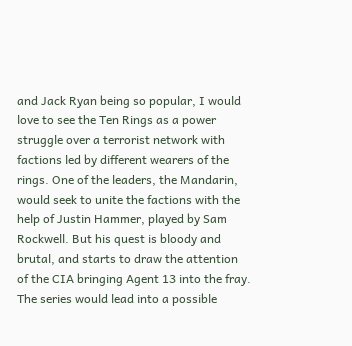and Jack Ryan being so popular, I would love to see the Ten Rings as a power struggle over a terrorist network with factions led by different wearers of the rings. One of the leaders, the Mandarin, would seek to unite the factions with the help of Justin Hammer, played by Sam Rockwell. But his quest is bloody and brutal, and starts to draw the attention of the CIA bringing Agent 13 into the fray. The series would lead into a possible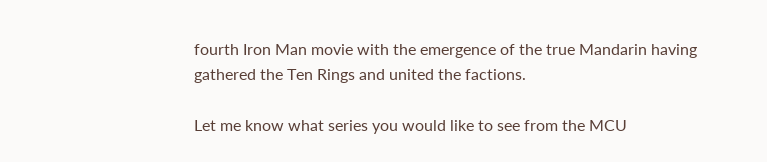fourth Iron Man movie with the emergence of the true Mandarin having gathered the Ten Rings and united the factions.

Let me know what series you would like to see from the MCU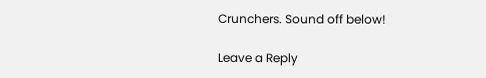Crunchers. Sound off below!

Leave a Reply